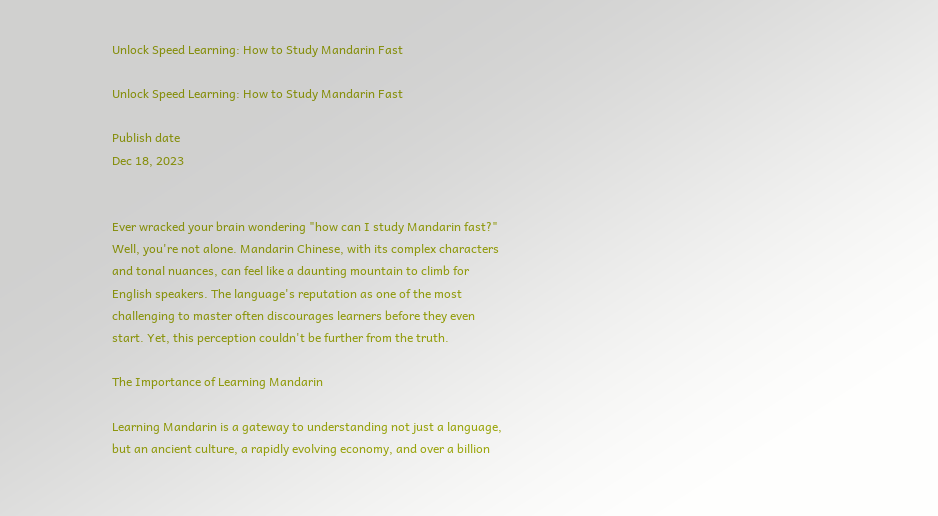Unlock Speed Learning: How to Study Mandarin Fast

Unlock Speed Learning: How to Study Mandarin Fast

Publish date
Dec 18, 2023


Ever wracked your brain wondering "how can I study Mandarin fast?" Well, you're not alone. Mandarin Chinese, with its complex characters and tonal nuances, can feel like a daunting mountain to climb for English speakers. The language's reputation as one of the most challenging to master often discourages learners before they even start. Yet, this perception couldn't be further from the truth.

The Importance of Learning Mandarin

Learning Mandarin is a gateway to understanding not just a language, but an ancient culture, a rapidly evolving economy, and over a billion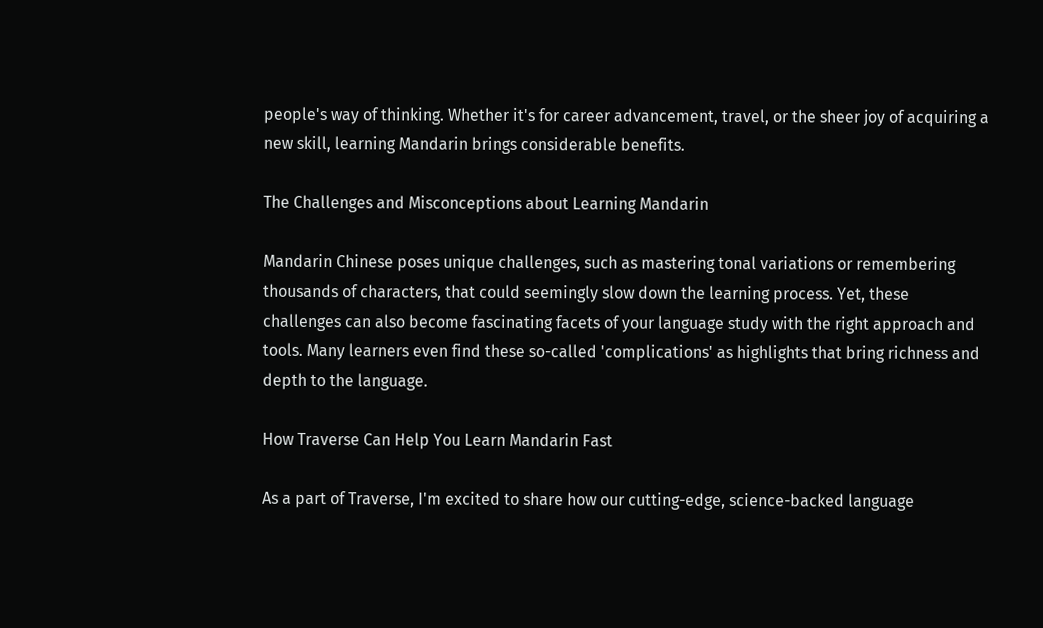people's way of thinking. Whether it's for career advancement, travel, or the sheer joy of acquiring a new skill, learning Mandarin brings considerable benefits.

The Challenges and Misconceptions about Learning Mandarin

Mandarin Chinese poses unique challenges, such as mastering tonal variations or remembering thousands of characters, that could seemingly slow down the learning process. Yet, these challenges can also become fascinating facets of your language study with the right approach and tools. Many learners even find these so-called 'complications' as highlights that bring richness and depth to the language.

How Traverse Can Help You Learn Mandarin Fast

As a part of Traverse, I'm excited to share how our cutting-edge, science-backed language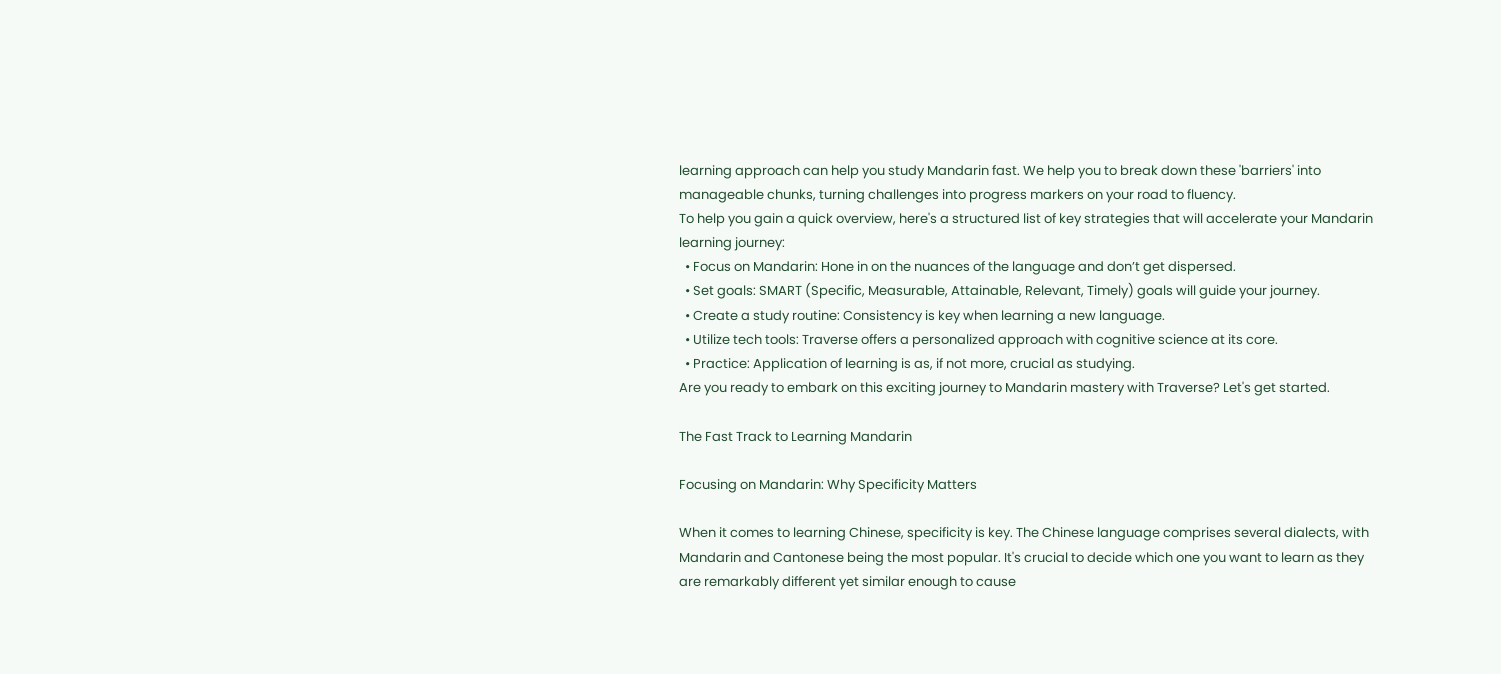learning approach can help you study Mandarin fast. We help you to break down these 'barriers' into manageable chunks, turning challenges into progress markers on your road to fluency.
To help you gain a quick overview, here's a structured list of key strategies that will accelerate your Mandarin learning journey:
  • Focus on Mandarin: Hone in on the nuances of the language and don’t get dispersed.
  • Set goals: SMART (Specific, Measurable, Attainable, Relevant, Timely) goals will guide your journey.
  • Create a study routine: Consistency is key when learning a new language.
  • Utilize tech tools: Traverse offers a personalized approach with cognitive science at its core.
  • Practice: Application of learning is as, if not more, crucial as studying.
Are you ready to embark on this exciting journey to Mandarin mastery with Traverse? Let's get started.

The Fast Track to Learning Mandarin

Focusing on Mandarin: Why Specificity Matters

When it comes to learning Chinese, specificity is key. The Chinese language comprises several dialects, with Mandarin and Cantonese being the most popular. It's crucial to decide which one you want to learn as they are remarkably different yet similar enough to cause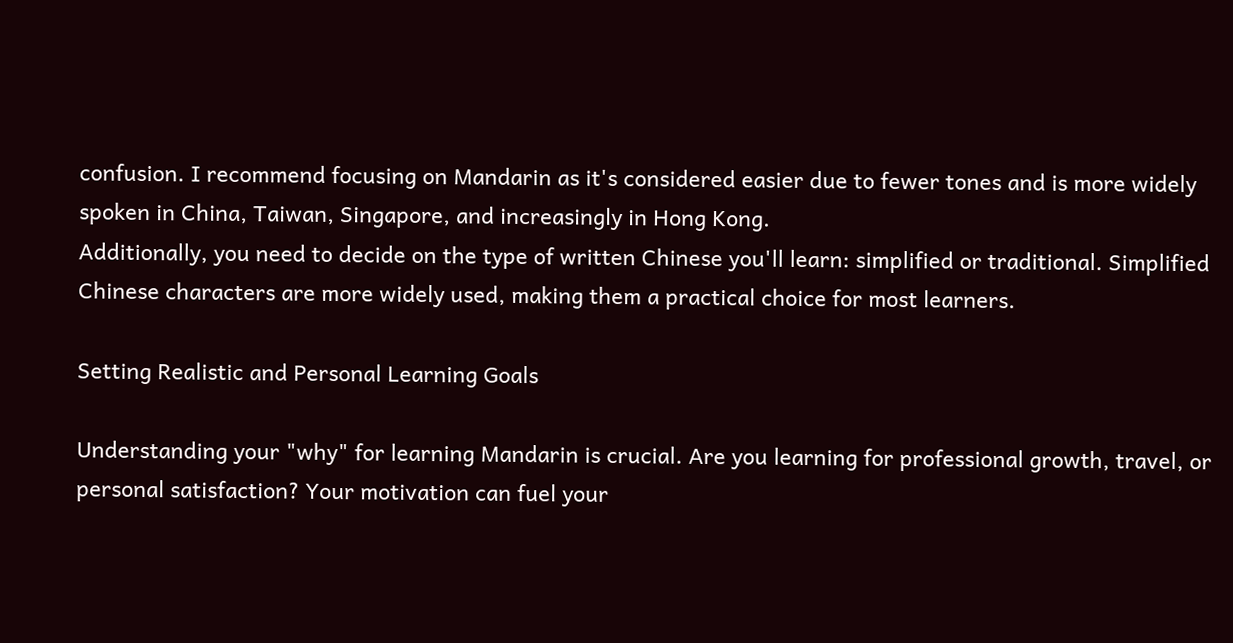confusion. I recommend focusing on Mandarin as it's considered easier due to fewer tones and is more widely spoken in China, Taiwan, Singapore, and increasingly in Hong Kong.
Additionally, you need to decide on the type of written Chinese you'll learn: simplified or traditional. Simplified Chinese characters are more widely used, making them a practical choice for most learners.

Setting Realistic and Personal Learning Goals

Understanding your "why" for learning Mandarin is crucial. Are you learning for professional growth, travel, or personal satisfaction? Your motivation can fuel your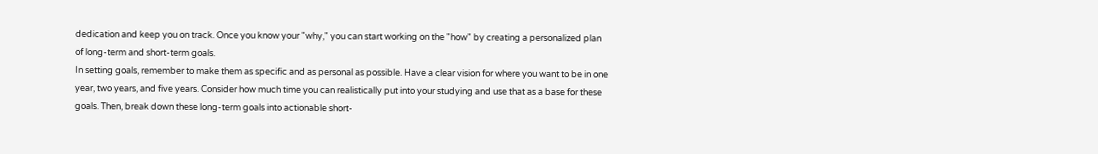dedication and keep you on track. Once you know your "why," you can start working on the "how" by creating a personalized plan of long-term and short-term goals.
In setting goals, remember to make them as specific and as personal as possible. Have a clear vision for where you want to be in one year, two years, and five years. Consider how much time you can realistically put into your studying and use that as a base for these goals. Then, break down these long-term goals into actionable short-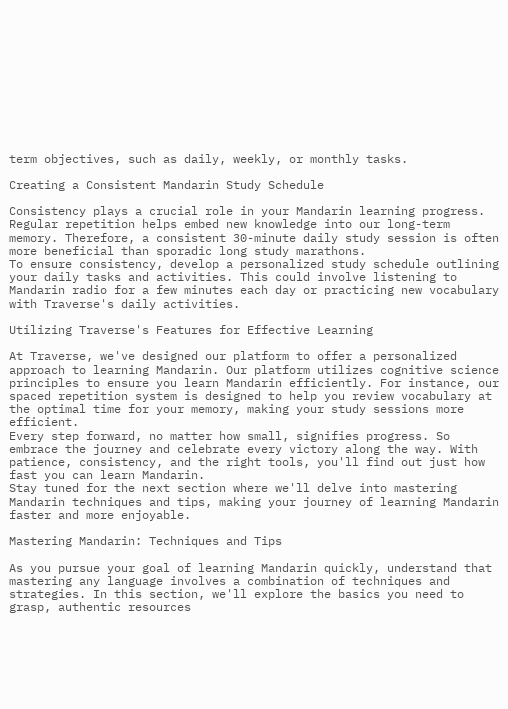term objectives, such as daily, weekly, or monthly tasks.

Creating a Consistent Mandarin Study Schedule

Consistency plays a crucial role in your Mandarin learning progress. Regular repetition helps embed new knowledge into our long-term memory. Therefore, a consistent 30-minute daily study session is often more beneficial than sporadic long study marathons.
To ensure consistency, develop a personalized study schedule outlining your daily tasks and activities. This could involve listening to Mandarin radio for a few minutes each day or practicing new vocabulary with Traverse's daily activities.

Utilizing Traverse's Features for Effective Learning

At Traverse, we've designed our platform to offer a personalized approach to learning Mandarin. Our platform utilizes cognitive science principles to ensure you learn Mandarin efficiently. For instance, our spaced repetition system is designed to help you review vocabulary at the optimal time for your memory, making your study sessions more efficient.
Every step forward, no matter how small, signifies progress. So embrace the journey and celebrate every victory along the way. With patience, consistency, and the right tools, you'll find out just how fast you can learn Mandarin.
Stay tuned for the next section where we'll delve into mastering Mandarin techniques and tips, making your journey of learning Mandarin faster and more enjoyable.

Mastering Mandarin: Techniques and Tips

As you pursue your goal of learning Mandarin quickly, understand that mastering any language involves a combination of techniques and strategies. In this section, we'll explore the basics you need to grasp, authentic resources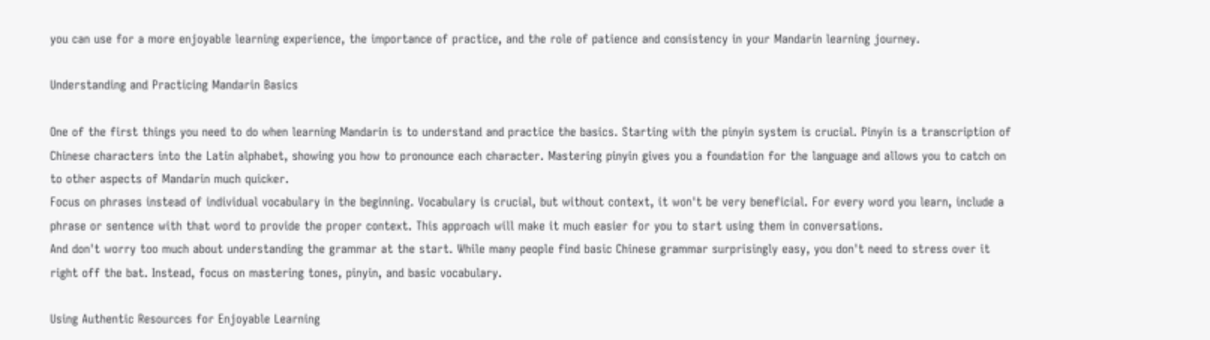you can use for a more enjoyable learning experience, the importance of practice, and the role of patience and consistency in your Mandarin learning journey.

Understanding and Practicing Mandarin Basics

One of the first things you need to do when learning Mandarin is to understand and practice the basics. Starting with the pinyin system is crucial. Pinyin is a transcription of Chinese characters into the Latin alphabet, showing you how to pronounce each character. Mastering pinyin gives you a foundation for the language and allows you to catch on to other aspects of Mandarin much quicker.
Focus on phrases instead of individual vocabulary in the beginning. Vocabulary is crucial, but without context, it won't be very beneficial. For every word you learn, include a phrase or sentence with that word to provide the proper context. This approach will make it much easier for you to start using them in conversations.
And don't worry too much about understanding the grammar at the start. While many people find basic Chinese grammar surprisingly easy, you don't need to stress over it right off the bat. Instead, focus on mastering tones, pinyin, and basic vocabulary.

Using Authentic Resources for Enjoyable Learning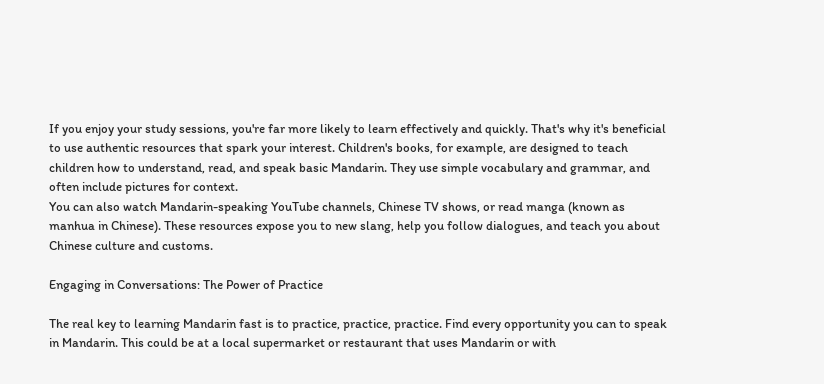If you enjoy your study sessions, you're far more likely to learn effectively and quickly. That's why it's beneficial to use authentic resources that spark your interest. Children's books, for example, are designed to teach children how to understand, read, and speak basic Mandarin. They use simple vocabulary and grammar, and often include pictures for context.
You can also watch Mandarin-speaking YouTube channels, Chinese TV shows, or read manga (known as manhua in Chinese). These resources expose you to new slang, help you follow dialogues, and teach you about Chinese culture and customs.

Engaging in Conversations: The Power of Practice

The real key to learning Mandarin fast is to practice, practice, practice. Find every opportunity you can to speak in Mandarin. This could be at a local supermarket or restaurant that uses Mandarin or with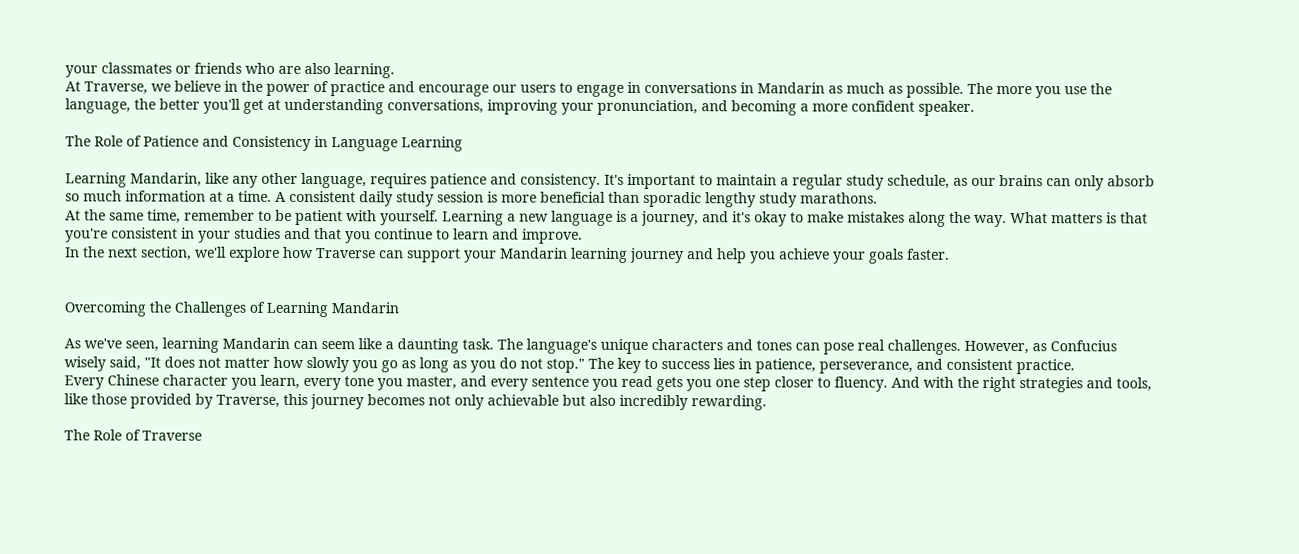your classmates or friends who are also learning.
At Traverse, we believe in the power of practice and encourage our users to engage in conversations in Mandarin as much as possible. The more you use the language, the better you'll get at understanding conversations, improving your pronunciation, and becoming a more confident speaker.

The Role of Patience and Consistency in Language Learning

Learning Mandarin, like any other language, requires patience and consistency. It's important to maintain a regular study schedule, as our brains can only absorb so much information at a time. A consistent daily study session is more beneficial than sporadic lengthy study marathons.
At the same time, remember to be patient with yourself. Learning a new language is a journey, and it's okay to make mistakes along the way. What matters is that you're consistent in your studies and that you continue to learn and improve.
In the next section, we'll explore how Traverse can support your Mandarin learning journey and help you achieve your goals faster.


Overcoming the Challenges of Learning Mandarin

As we've seen, learning Mandarin can seem like a daunting task. The language's unique characters and tones can pose real challenges. However, as Confucius wisely said, "It does not matter how slowly you go as long as you do not stop." The key to success lies in patience, perseverance, and consistent practice.
Every Chinese character you learn, every tone you master, and every sentence you read gets you one step closer to fluency. And with the right strategies and tools, like those provided by Traverse, this journey becomes not only achievable but also incredibly rewarding.

The Role of Traverse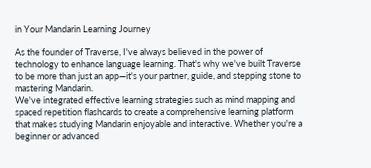in Your Mandarin Learning Journey

As the founder of Traverse, I've always believed in the power of technology to enhance language learning. That's why we've built Traverse to be more than just an app—it's your partner, guide, and stepping stone to mastering Mandarin.
We've integrated effective learning strategies such as mind mapping and spaced repetition flashcards to create a comprehensive learning platform that makes studying Mandarin enjoyable and interactive. Whether you're a beginner or advanced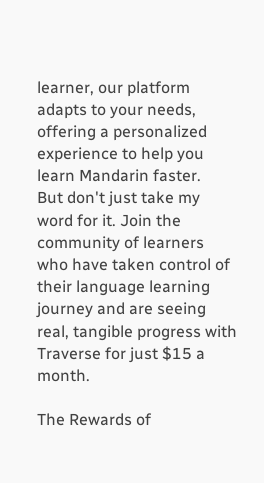learner, our platform adapts to your needs, offering a personalized experience to help you learn Mandarin faster.
But don't just take my word for it. Join the community of learners who have taken control of their language learning journey and are seeing real, tangible progress with Traverse for just $15 a month.

The Rewards of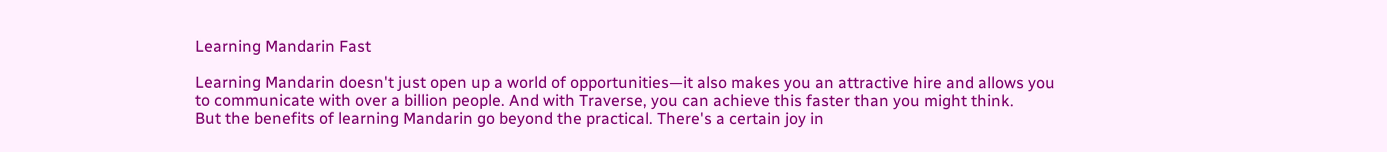Learning Mandarin Fast

Learning Mandarin doesn't just open up a world of opportunities—it also makes you an attractive hire and allows you to communicate with over a billion people. And with Traverse, you can achieve this faster than you might think.
But the benefits of learning Mandarin go beyond the practical. There's a certain joy in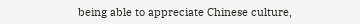being able to appreciate Chinese culture,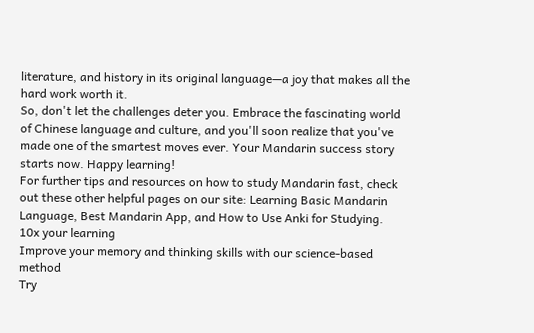literature, and history in its original language—a joy that makes all the hard work worth it.
So, don't let the challenges deter you. Embrace the fascinating world of Chinese language and culture, and you'll soon realize that you've made one of the smartest moves ever. Your Mandarin success story starts now. Happy learning!
For further tips and resources on how to study Mandarin fast, check out these other helpful pages on our site: Learning Basic Mandarin Language, Best Mandarin App, and How to Use Anki for Studying.
10x your learning
Improve your memory and thinking skills with our science-based method
Try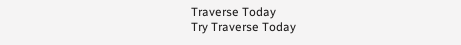Traverse Today
Try Traverse Today